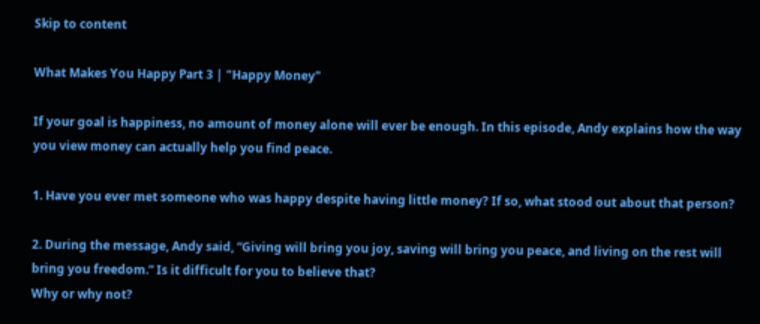Skip to content

What Makes You Happy Part 3 | "Happy Money"

If your goal is happiness, no amount of money alone will ever be enough. In this episode, Andy explains how the way you view money can actually help you find peace.

1. Have you ever met someone who was happy despite having little money? If so, what stood out about that person?

2. During the message, Andy said, “Giving will bring you joy, saving will bring you peace, and living on the rest will bring you freedom.” Is it difficult for you to believe that?
Why or why not?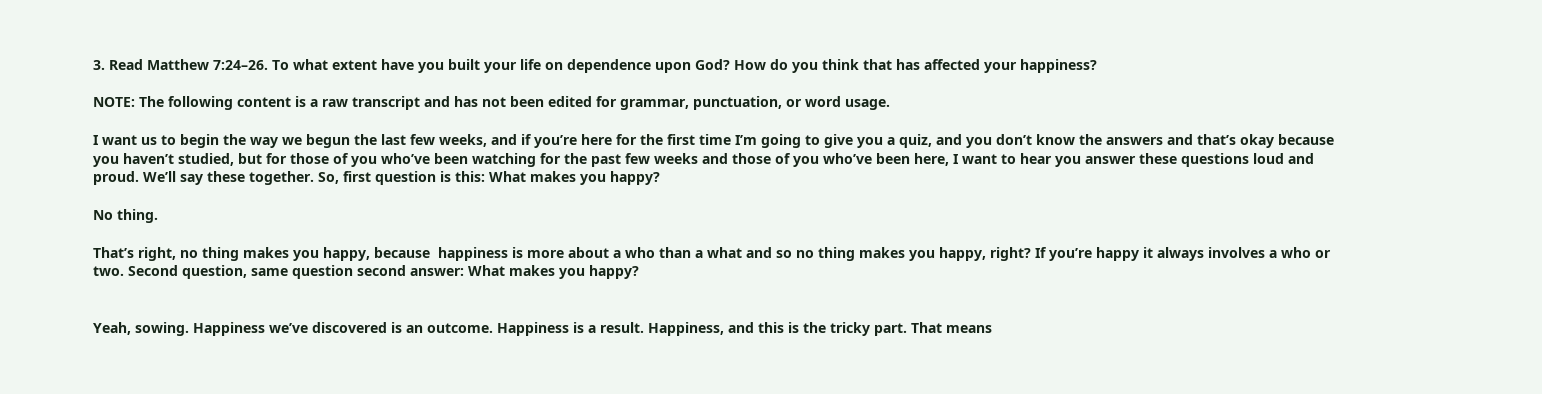3. Read Matthew 7:24–26. To what extent have you built your life on dependence upon God? How do you think that has affected your happiness?

NOTE: The following content is a raw transcript and has not been edited for grammar, punctuation, or word usage.

I want us to begin the way we begun the last few weeks, and if you’re here for the first time I’m going to give you a quiz, and you don’t know the answers and that’s okay because you haven’t studied, but for those of you who’ve been watching for the past few weeks and those of you who’ve been here, I want to hear you answer these questions loud and proud. We’ll say these together. So, first question is this: What makes you happy?

No thing.

That’s right, no thing makes you happy, because  happiness is more about a who than a what and so no thing makes you happy, right? If you’re happy it always involves a who or two. Second question, same question second answer: What makes you happy?


Yeah, sowing. Happiness we’ve discovered is an outcome. Happiness is a result. Happiness, and this is the tricky part. That means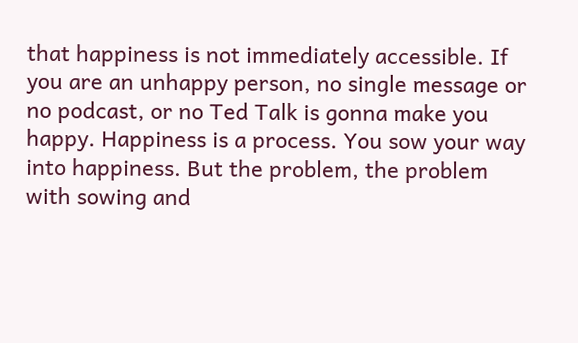that happiness is not immediately accessible. If you are an unhappy person, no single message or no podcast, or no Ted Talk is gonna make you happy. Happiness is a process. You sow your way into happiness. But the problem, the problem with sowing and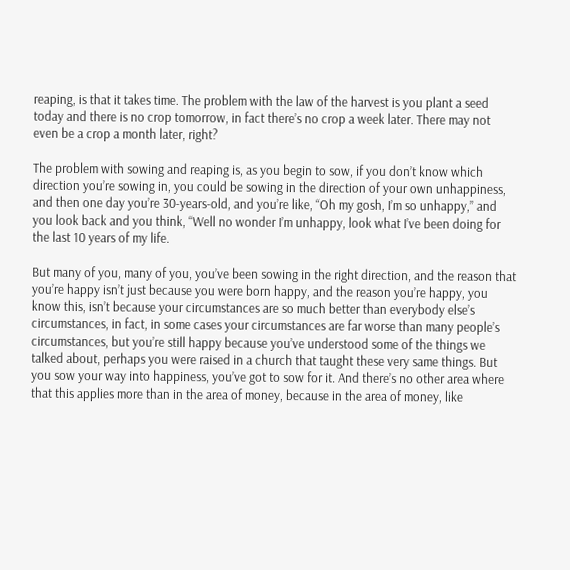reaping, is that it takes time. The problem with the law of the harvest is you plant a seed today and there is no crop tomorrow, in fact there’s no crop a week later. There may not even be a crop a month later, right?

The problem with sowing and reaping is, as you begin to sow, if you don’t know which direction you’re sowing in, you could be sowing in the direction of your own unhappiness, and then one day you’re 30-years-old, and you’re like, “Oh my gosh, I’m so unhappy,” and you look back and you think, “Well no wonder I’m unhappy, look what I’ve been doing for the last 10 years of my life.

But many of you, many of you, you’ve been sowing in the right direction, and the reason that you’re happy isn’t just because you were born happy, and the reason you’re happy, you know this, isn’t because your circumstances are so much better than everybody else’s circumstances, in fact, in some cases your circumstances are far worse than many people’s circumstances, but you’re still happy because you’ve understood some of the things we talked about, perhaps you were raised in a church that taught these very same things. But you sow your way into happiness, you’ve got to sow for it. And there’s no other area where that this applies more than in the area of money, because in the area of money, like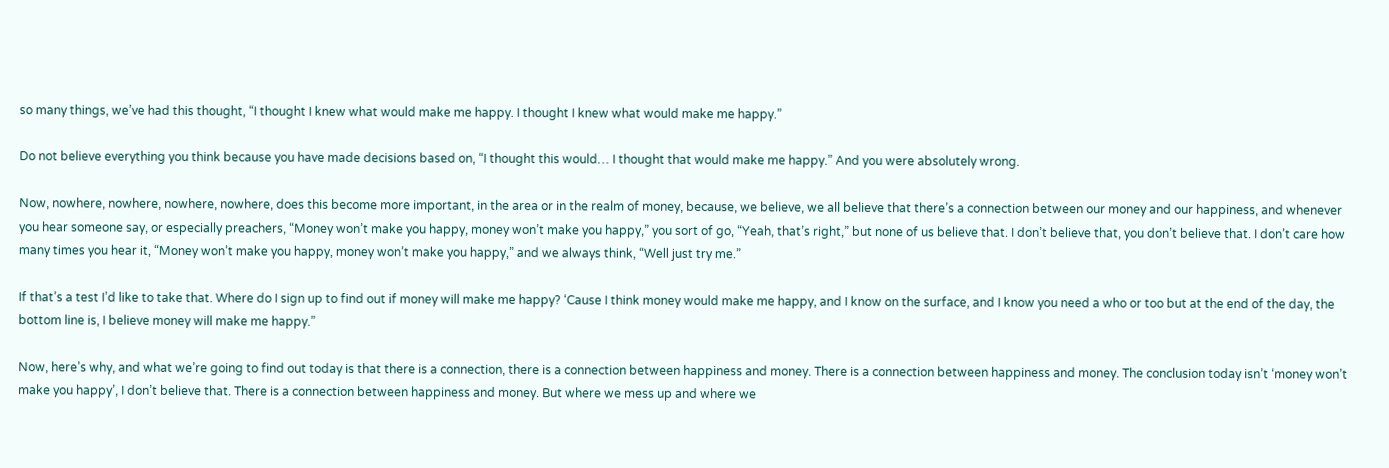so many things, we’ve had this thought, “I thought I knew what would make me happy. I thought I knew what would make me happy.”

Do not believe everything you think because you have made decisions based on, “I thought this would… I thought that would make me happy.” And you were absolutely wrong.

Now, nowhere, nowhere, nowhere, nowhere, does this become more important, in the area or in the realm of money, because, we believe, we all believe that there’s a connection between our money and our happiness, and whenever you hear someone say, or especially preachers, “Money won’t make you happy, money won’t make you happy,” you sort of go, “Yeah, that’s right,” but none of us believe that. I don’t believe that, you don’t believe that. I don’t care how many times you hear it, “Money won’t make you happy, money won’t make you happy,” and we always think, “Well just try me.”

If that’s a test I’d like to take that. Where do I sign up to find out if money will make me happy? ‘Cause I think money would make me happy, and I know on the surface, and I know you need a who or too but at the end of the day, the bottom line is, I believe money will make me happy.”

Now, here’s why, and what we’re going to find out today is that there is a connection, there is a connection between happiness and money. There is a connection between happiness and money. The conclusion today isn’t ‘money won’t make you happy’, I don’t believe that. There is a connection between happiness and money. But where we mess up and where we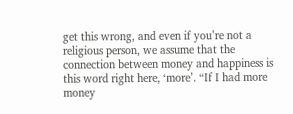get this wrong, and even if you’re not a religious person, we assume that the connection between money and happiness is this word right here, ‘more’. “If I had more money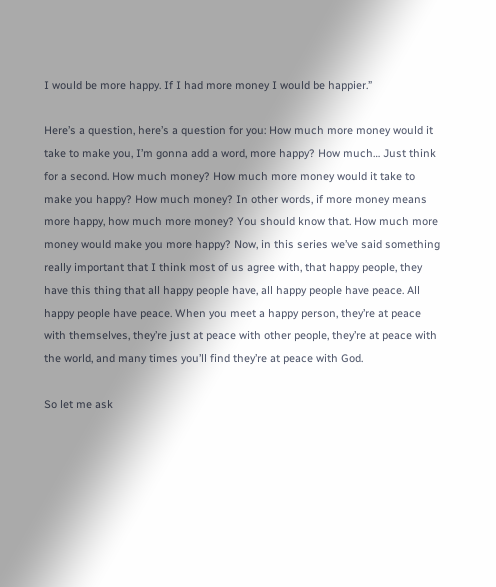I would be more happy. If I had more money I would be happier.”

Here’s a question, here’s a question for you: How much more money would it take to make you, I’m gonna add a word, more happy? How much… Just think for a second. How much money? How much more money would it take to make you happy? How much money? In other words, if more money means more happy, how much more money? You should know that. How much more money would make you more happy? Now, in this series we’ve said something really important that I think most of us agree with, that happy people, they have this thing that all happy people have, all happy people have peace. All happy people have peace. When you meet a happy person, they’re at peace with themselves, they’re just at peace with other people, they’re at peace with the world, and many times you’ll find they’re at peace with God.

So let me ask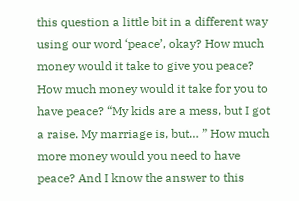this question a little bit in a different way using our word ‘peace’, okay? How much money would it take to give you peace? How much money would it take for you to have peace? “My kids are a mess, but I got a raise. My marriage is, but… ” How much more money would you need to have peace? And I know the answer to this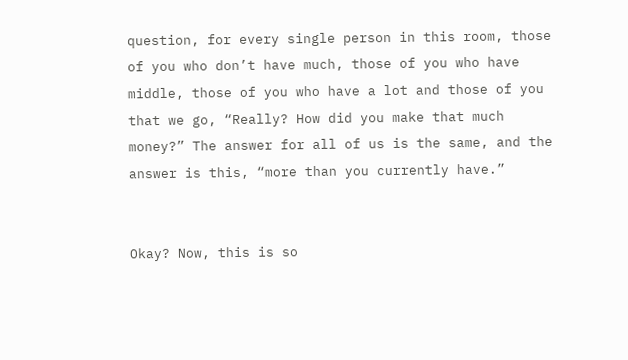question, for every single person in this room, those of you who don’t have much, those of you who have middle, those of you who have a lot and those of you that we go, “Really? How did you make that much money?” The answer for all of us is the same, and the answer is this, “more than you currently have.”


Okay? Now, this is so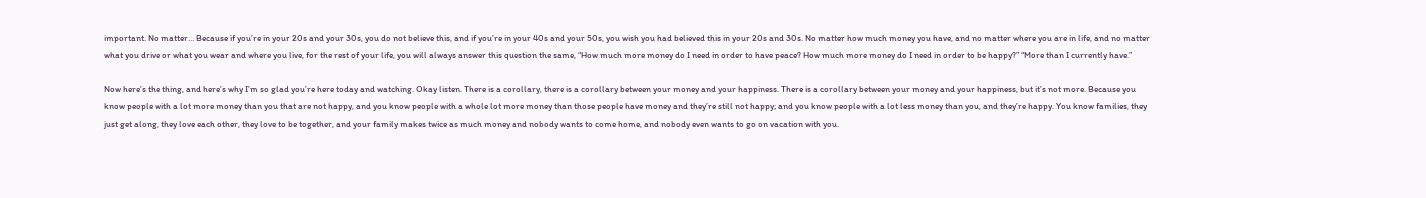important. No matter… Because if you’re in your 20s and your 30s, you do not believe this, and if you’re in your 40s and your 50s, you wish you had believed this in your 20s and 30s. No matter how much money you have, and no matter where you are in life, and no matter what you drive or what you wear and where you live, for the rest of your life, you will always answer this question the same, “How much more money do I need in order to have peace? How much more money do I need in order to be happy?” “More than I currently have.”

Now here’s the thing, and here’s why I’m so glad you’re here today and watching. Okay listen. There is a corollary, there is a corollary between your money and your happiness. There is a corollary between your money and your happiness, but it’s not more. Because you know people with a lot more money than you that are not happy, and you know people with a whole lot more money than those people have money and they’re still not happy; and you know people with a lot less money than you, and they’re happy. You know families, they just get along, they love each other, they love to be together, and your family makes twice as much money and nobody wants to come home, and nobody even wants to go on vacation with you.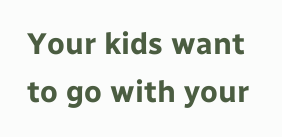Your kids want to go with your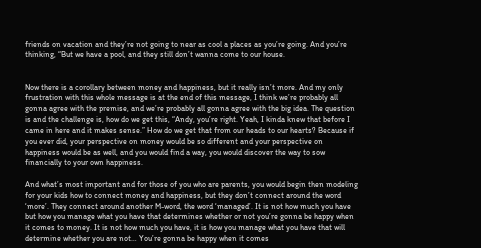friends on vacation and they’re not going to near as cool a places as you’re going. And you’re thinking, “But we have a pool, and they still don’t wanna come to our house.


Now there is a corollary between money and happiness, but it really isn’t more. And my only frustration with this whole message is at the end of this message, I think we’re probably all gonna agree with the premise, and we’re probably all gonna agree with the big idea. The question is and the challenge is, how do we get this, “Andy, you’re right. Yeah, I kinda knew that before I came in here and it makes sense.” How do we get that from our heads to our hearts? Because if you ever did, your perspective on money would be so different and your perspective on happiness would be as well, and you would find a way, you would discover the way to sow financially to your own happiness.

And what’s most important and for those of you who are parents, you would begin then modeling for your kids how to connect money and happiness, but they don’t connect around the word ‘more’. They connect around another M-word, the word ‘managed’. It is not how much you have but how you manage what you have that determines whether or not you’re gonna be happy when it comes to money. It is not how much you have, it is how you manage what you have that will determine whether you are not… You’re gonna be happy when it comes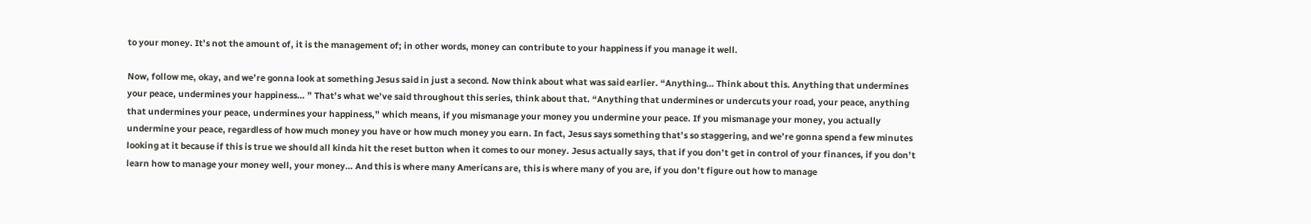to your money. It’s not the amount of, it is the management of; in other words, money can contribute to your happiness if you manage it well.

Now, follow me, okay, and we’re gonna look at something Jesus said in just a second. Now think about what was said earlier. “Anything… Think about this. Anything that undermines your peace, undermines your happiness… ” That’s what we’ve said throughout this series, think about that. “Anything that undermines or undercuts your road, your peace, anything that undermines your peace, undermines your happiness,” which means, if you mismanage your money you undermine your peace. If you mismanage your money, you actually undermine your peace, regardless of how much money you have or how much money you earn. In fact, Jesus says something that’s so staggering, and we’re gonna spend a few minutes looking at it because if this is true we should all kinda hit the reset button when it comes to our money. Jesus actually says, that if you don’t get in control of your finances, if you don’t learn how to manage your money well, your money… And this is where many Americans are, this is where many of you are, if you don’t figure out how to manage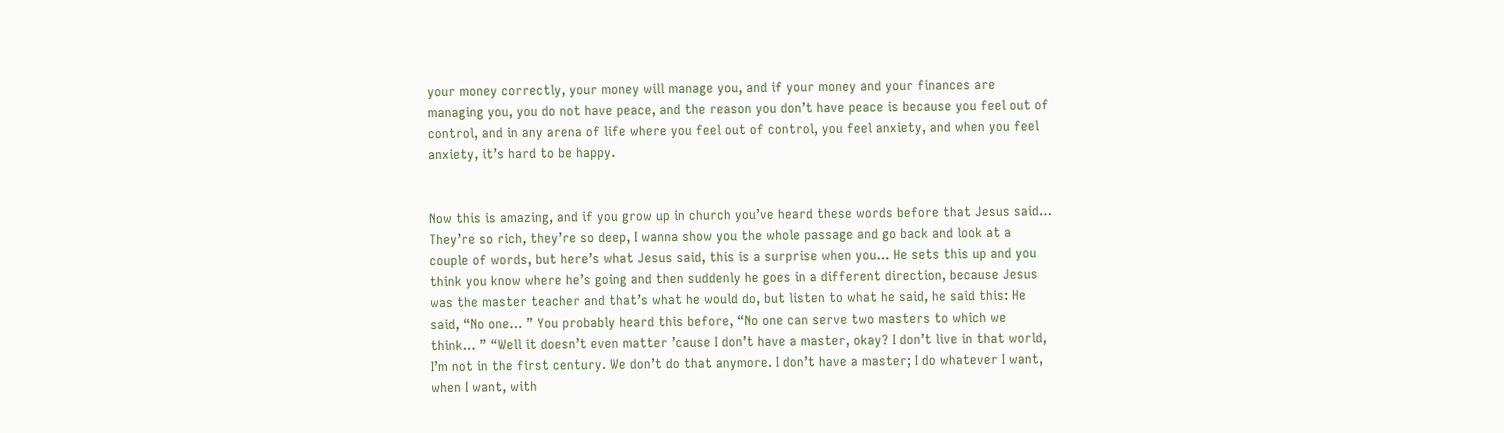your money correctly, your money will manage you, and if your money and your finances are managing you, you do not have peace, and the reason you don’t have peace is because you feel out of control, and in any arena of life where you feel out of control, you feel anxiety, and when you feel anxiety, it’s hard to be happy.


Now this is amazing, and if you grow up in church you’ve heard these words before that Jesus said… They’re so rich, they’re so deep, I wanna show you the whole passage and go back and look at a couple of words, but here’s what Jesus said, this is a surprise when you… He sets this up and you think you know where he’s going and then suddenly he goes in a different direction, because Jesus was the master teacher and that’s what he would do, but listen to what he said, he said this: He said, “No one… ” You probably heard this before, “No one can serve two masters to which we think… ” “Well it doesn’t even matter ’cause I don’t have a master, okay? I don’t live in that world, I’m not in the first century. We don’t do that anymore. I don’t have a master; I do whatever I want, when I want, with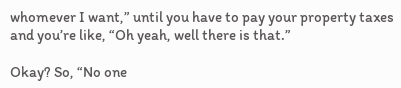whomever I want,” until you have to pay your property taxes and you’re like, “Oh yeah, well there is that.”

Okay? So, “No one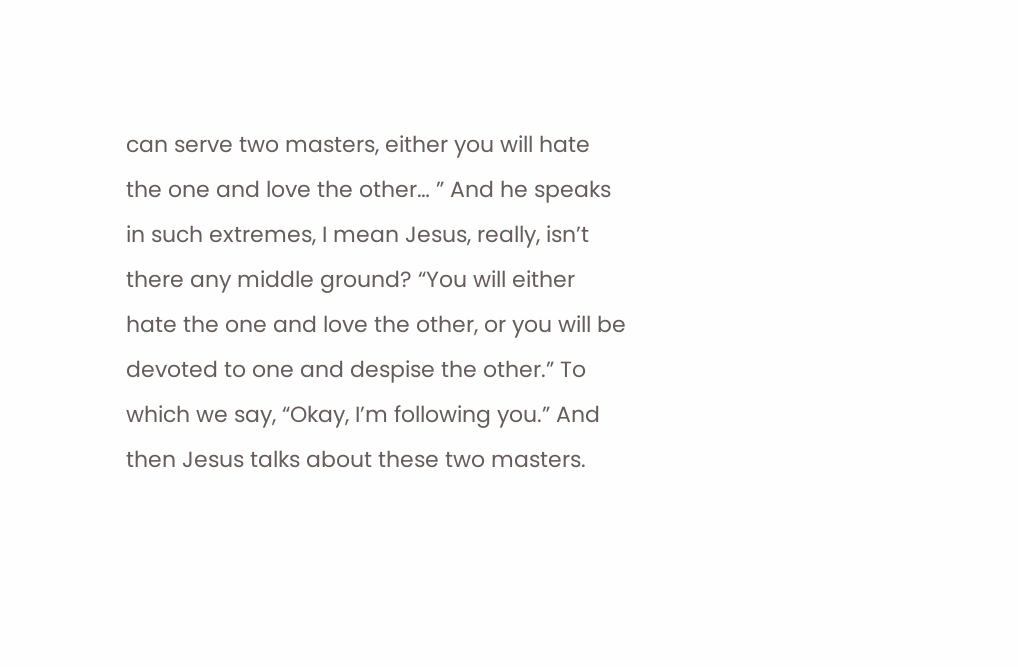can serve two masters, either you will hate the one and love the other… ” And he speaks in such extremes, I mean Jesus, really, isn’t there any middle ground? “You will either hate the one and love the other, or you will be devoted to one and despise the other.” To which we say, “Okay, I’m following you.” And then Jesus talks about these two masters.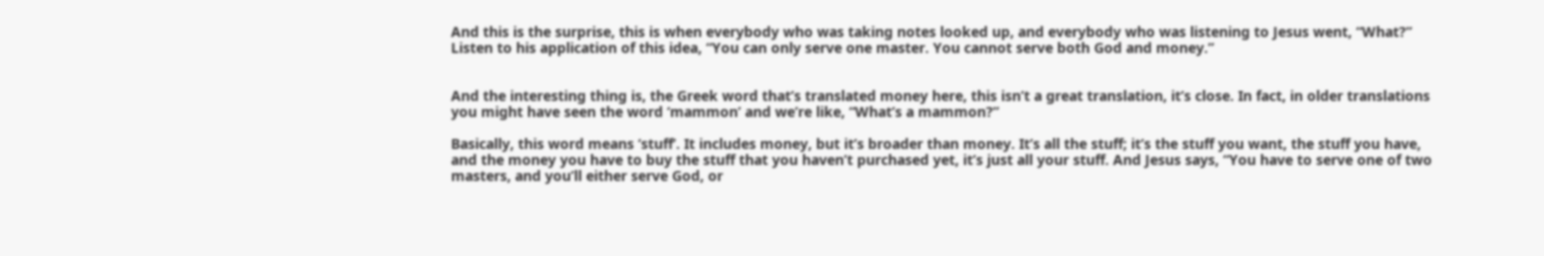And this is the surprise, this is when everybody who was taking notes looked up, and everybody who was listening to Jesus went, “What?” Listen to his application of this idea, “You can only serve one master. You cannot serve both God and money.”


And the interesting thing is, the Greek word that’s translated money here, this isn’t a great translation, it’s close. In fact, in older translations you might have seen the word ‘mammon’ and we’re like, “What’s a mammon?”

Basically, this word means ‘stuff’. It includes money, but it’s broader than money. It’s all the stuff; it’s the stuff you want, the stuff you have, and the money you have to buy the stuff that you haven’t purchased yet, it’s just all your stuff. And Jesus says, “You have to serve one of two masters, and you’ll either serve God, or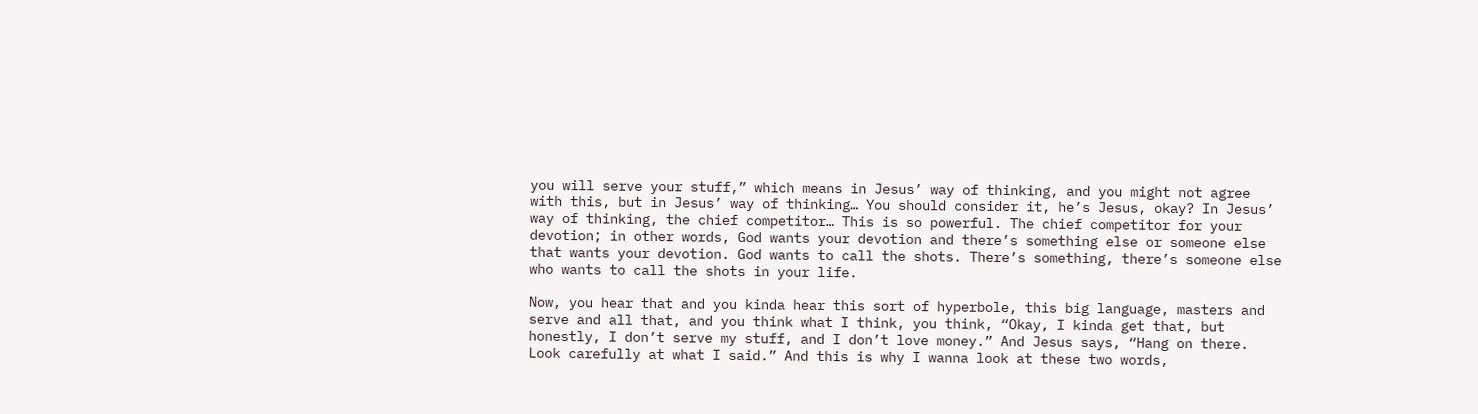you will serve your stuff,” which means in Jesus’ way of thinking, and you might not agree with this, but in Jesus’ way of thinking… You should consider it, he’s Jesus, okay? In Jesus’ way of thinking, the chief competitor… This is so powerful. The chief competitor for your devotion; in other words, God wants your devotion and there’s something else or someone else that wants your devotion. God wants to call the shots. There’s something, there’s someone else who wants to call the shots in your life.

Now, you hear that and you kinda hear this sort of hyperbole, this big language, masters and serve and all that, and you think what I think, you think, “Okay, I kinda get that, but honestly, I don’t serve my stuff, and I don’t love money.” And Jesus says, “Hang on there. Look carefully at what I said.” And this is why I wanna look at these two words,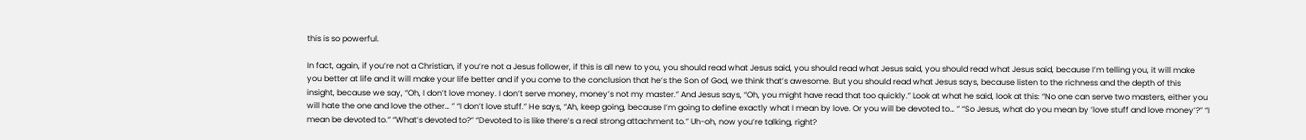this is so powerful.

In fact, again, if you’re not a Christian, if you’re not a Jesus follower, if this is all new to you, you should read what Jesus said, you should read what Jesus said, you should read what Jesus said, because I’m telling you, it will make you better at life and it will make your life better and if you come to the conclusion that he’s the Son of God, we think that’s awesome. But you should read what Jesus says, because listen to the richness and the depth of this insight, because we say, “Oh, I don’t love money. I don’t serve money, money’s not my master.” And Jesus says, “Oh, you might have read that too quickly.” Look at what he said, look at this: “No one can serve two masters, either you will hate the one and love the other… ” “I don’t love stuff.” He says, “Ah, keep going, because I’m going to define exactly what I mean by love. Or you will be devoted to… ” “So Jesus, what do you mean by ‘love stuff and love money’?” “I mean be devoted to.” “What’s devoted to?” “Devoted to is like there’s a real strong attachment to.” Uh-oh, now you’re talking, right?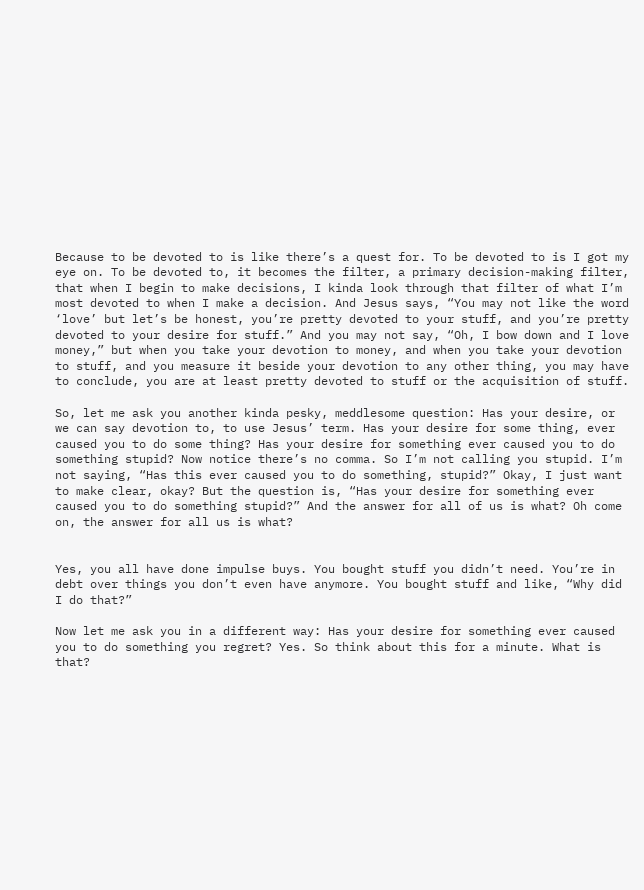Because to be devoted to is like there’s a quest for. To be devoted to is I got my eye on. To be devoted to, it becomes the filter, a primary decision-making filter, that when I begin to make decisions, I kinda look through that filter of what I’m most devoted to when I make a decision. And Jesus says, “You may not like the word ‘love’ but let’s be honest, you’re pretty devoted to your stuff, and you’re pretty devoted to your desire for stuff.” And you may not say, “Oh, I bow down and I love money,” but when you take your devotion to money, and when you take your devotion to stuff, and you measure it beside your devotion to any other thing, you may have to conclude, you are at least pretty devoted to stuff or the acquisition of stuff.

So, let me ask you another kinda pesky, meddlesome question: Has your desire, or we can say devotion to, to use Jesus’ term. Has your desire for some thing, ever caused you to do some thing? Has your desire for something ever caused you to do something stupid? Now notice there’s no comma. So I’m not calling you stupid. I’m not saying, “Has this ever caused you to do something, stupid?” Okay, I just want to make clear, okay? But the question is, “Has your desire for something ever caused you to do something stupid?” And the answer for all of us is what? Oh come on, the answer for all us is what?


Yes, you all have done impulse buys. You bought stuff you didn’t need. You’re in debt over things you don’t even have anymore. You bought stuff and like, “Why did I do that?”

Now let me ask you in a different way: Has your desire for something ever caused you to do something you regret? Yes. So think about this for a minute. What is that?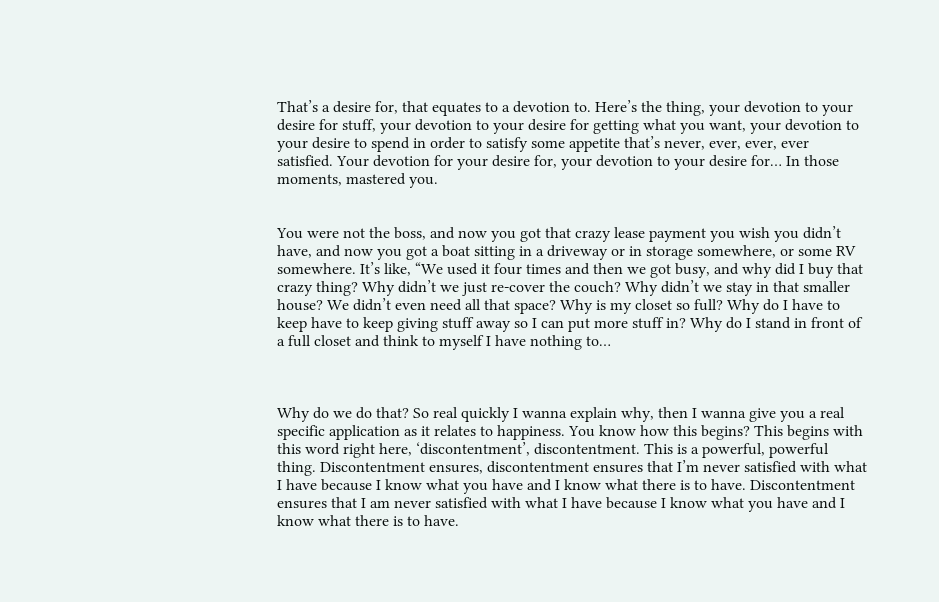That’s a desire for, that equates to a devotion to. Here’s the thing, your devotion to your desire for stuff, your devotion to your desire for getting what you want, your devotion to your desire to spend in order to satisfy some appetite that’s never, ever, ever, ever satisfied. Your devotion for your desire for, your devotion to your desire for… In those moments, mastered you.


You were not the boss, and now you got that crazy lease payment you wish you didn’t have, and now you got a boat sitting in a driveway or in storage somewhere, or some RV somewhere. It’s like, “We used it four times and then we got busy, and why did I buy that crazy thing? Why didn’t we just re-cover the couch? Why didn’t we stay in that smaller house? We didn’t even need all that space? Why is my closet so full? Why do I have to keep have to keep giving stuff away so I can put more stuff in? Why do I stand in front of a full closet and think to myself I have nothing to…



Why do we do that? So real quickly I wanna explain why, then I wanna give you a real specific application as it relates to happiness. You know how this begins? This begins with this word right here, ‘discontentment’, discontentment. This is a powerful, powerful thing. Discontentment ensures, discontentment ensures that I’m never satisfied with what I have because I know what you have and I know what there is to have. Discontentment ensures that I am never satisfied with what I have because I know what you have and I know what there is to have.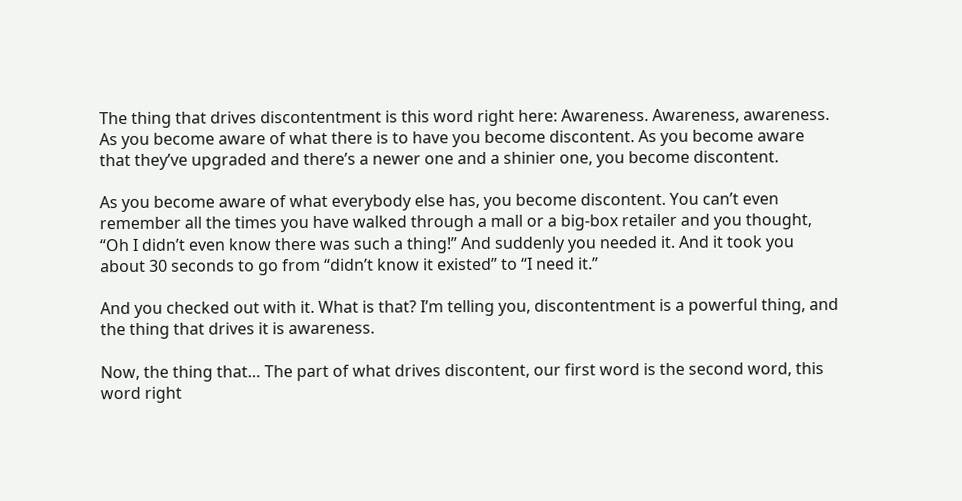The thing that drives discontentment is this word right here: Awareness. Awareness, awareness. As you become aware of what there is to have you become discontent. As you become aware that they’ve upgraded and there’s a newer one and a shinier one, you become discontent.

As you become aware of what everybody else has, you become discontent. You can’t even remember all the times you have walked through a mall or a big-box retailer and you thought, “Oh I didn’t even know there was such a thing!” And suddenly you needed it. And it took you about 30 seconds to go from “didn’t know it existed” to “I need it.”

And you checked out with it. What is that? I’m telling you, discontentment is a powerful thing, and the thing that drives it is awareness.

Now, the thing that… The part of what drives discontent, our first word is the second word, this word right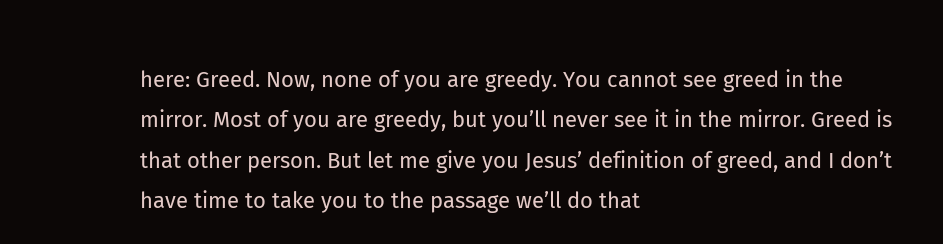here: Greed. Now, none of you are greedy. You cannot see greed in the mirror. Most of you are greedy, but you’ll never see it in the mirror. Greed is that other person. But let me give you Jesus’ definition of greed, and I don’t have time to take you to the passage we’ll do that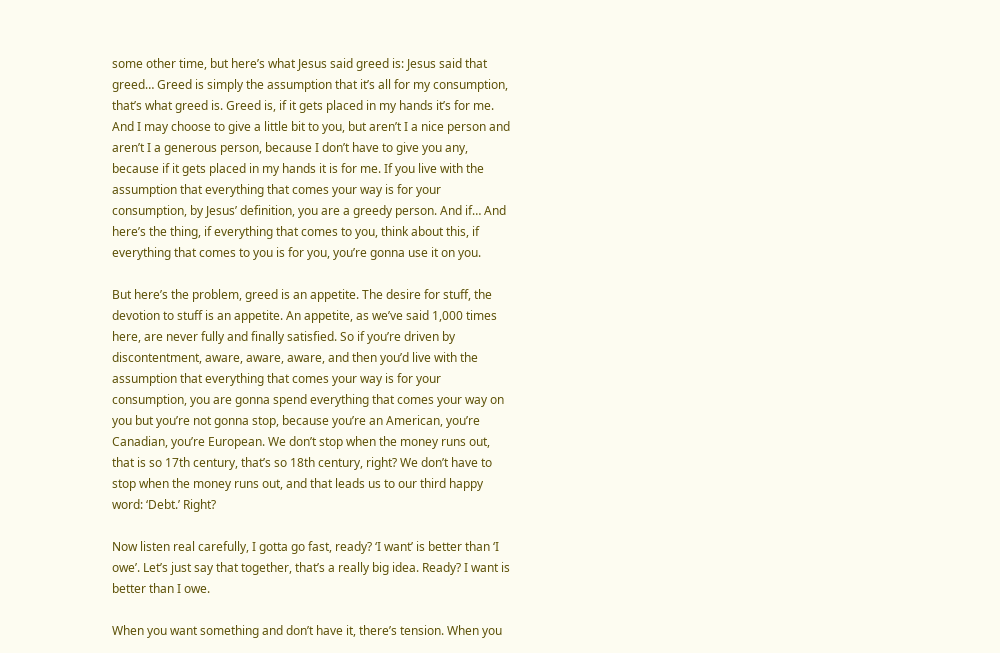some other time, but here’s what Jesus said greed is: Jesus said that greed… Greed is simply the assumption that it’s all for my consumption, that’s what greed is. Greed is, if it gets placed in my hands it’s for me. And I may choose to give a little bit to you, but aren’t I a nice person and aren’t I a generous person, because I don’t have to give you any, because if it gets placed in my hands it is for me. If you live with the assumption that everything that comes your way is for your consumption, by Jesus’ definition, you are a greedy person. And if… And here’s the thing, if everything that comes to you, think about this, if everything that comes to you is for you, you’re gonna use it on you.

But here’s the problem, greed is an appetite. The desire for stuff, the devotion to stuff is an appetite. An appetite, as we’ve said 1,000 times here, are never fully and finally satisfied. So if you’re driven by discontentment, aware, aware, aware, and then you’d live with the assumption that everything that comes your way is for your consumption, you are gonna spend everything that comes your way on you but you’re not gonna stop, because you’re an American, you’re Canadian, you’re European. We don’t stop when the money runs out, that is so 17th century, that’s so 18th century, right? We don’t have to stop when the money runs out, and that leads us to our third happy word: ‘Debt.’ Right?

Now listen real carefully, I gotta go fast, ready? ‘I want’ is better than ‘I owe’. Let’s just say that together, that’s a really big idea. Ready? I want is better than I owe.

When you want something and don’t have it, there’s tension. When you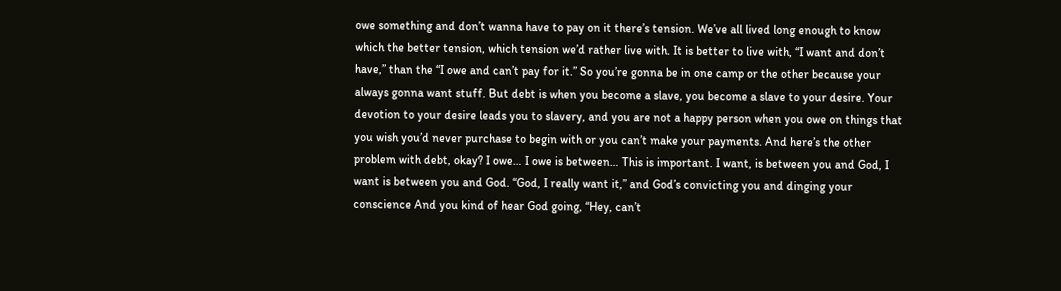owe something and don’t wanna have to pay on it there’s tension. We’ve all lived long enough to know which the better tension, which tension we’d rather live with. It is better to live with, “I want and don’t have,” than the “I owe and can’t pay for it.” So you’re gonna be in one camp or the other because your always gonna want stuff. But debt is when you become a slave, you become a slave to your desire. Your devotion to your desire leads you to slavery, and you are not a happy person when you owe on things that you wish you’d never purchase to begin with or you can’t make your payments. And here’s the other problem with debt, okay? I owe… I owe is between… This is important. I want, is between you and God, I want is between you and God. “God, I really want it,” and God’s convicting you and dinging your conscience And you kind of hear God going, “Hey, can’t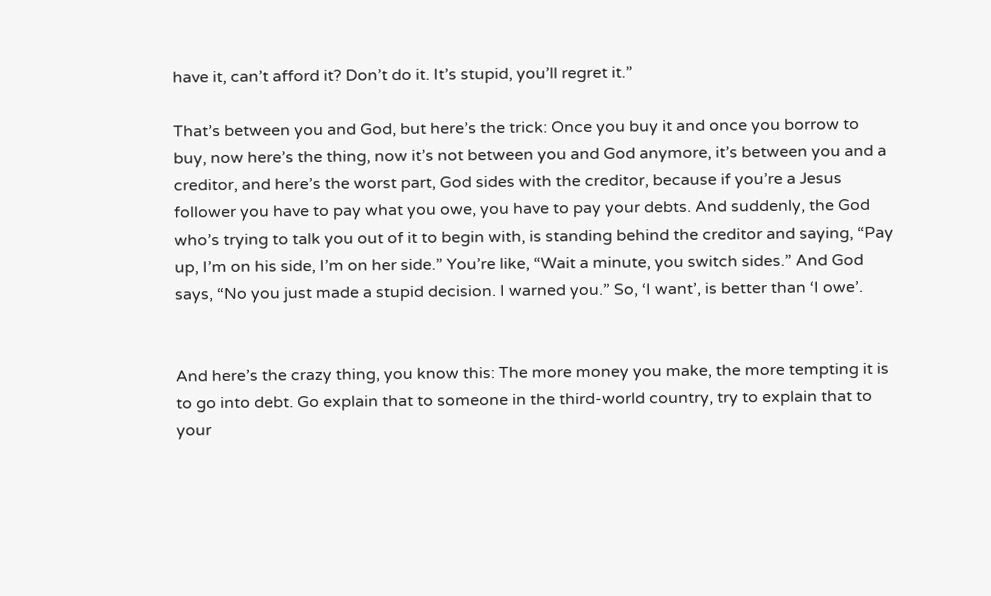have it, can’t afford it? Don’t do it. It’s stupid, you’ll regret it.”

That’s between you and God, but here’s the trick: Once you buy it and once you borrow to buy, now here’s the thing, now it’s not between you and God anymore, it’s between you and a creditor, and here’s the worst part, God sides with the creditor, because if you’re a Jesus follower you have to pay what you owe, you have to pay your debts. And suddenly, the God who’s trying to talk you out of it to begin with, is standing behind the creditor and saying, “Pay up, I’m on his side, I’m on her side.” You’re like, “Wait a minute, you switch sides.” And God says, “No you just made a stupid decision. I warned you.” So, ‘I want’, is better than ‘I owe’.


And here’s the crazy thing, you know this: The more money you make, the more tempting it is to go into debt. Go explain that to someone in the third-world country, try to explain that to your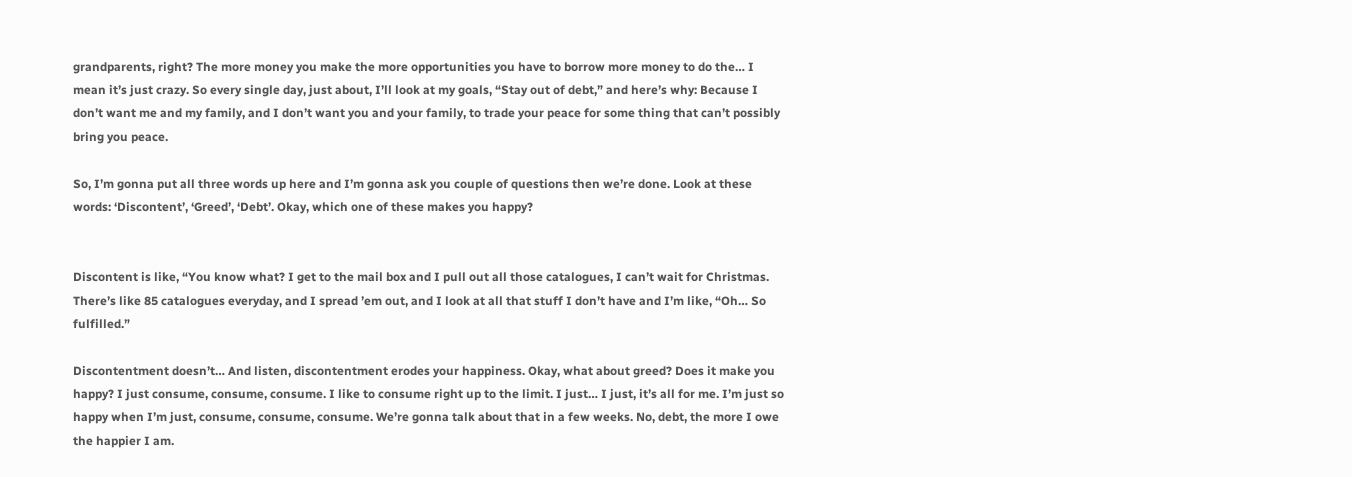grandparents, right? The more money you make the more opportunities you have to borrow more money to do the… I mean it’s just crazy. So every single day, just about, I’ll look at my goals, “Stay out of debt,” and here’s why: Because I don’t want me and my family, and I don’t want you and your family, to trade your peace for some thing that can’t possibly bring you peace.

So, I’m gonna put all three words up here and I’m gonna ask you couple of questions then we’re done. Look at these words: ‘Discontent’, ‘Greed’, ‘Debt’. Okay, which one of these makes you happy?


Discontent is like, “You know what? I get to the mail box and I pull out all those catalogues, I can’t wait for Christmas. There’s like 85 catalogues everyday, and I spread ’em out, and I look at all that stuff I don’t have and I’m like, “Oh… So fulfilled.”

Discontentment doesn’t… And listen, discontentment erodes your happiness. Okay, what about greed? Does it make you happy? I just consume, consume, consume. I like to consume right up to the limit. I just… I just, it’s all for me. I’m just so happy when I’m just, consume, consume, consume. We’re gonna talk about that in a few weeks. No, debt, the more I owe the happier I am.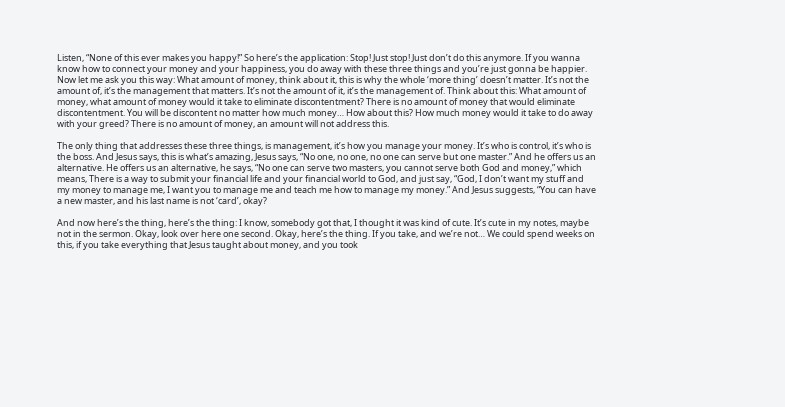Listen, “None of this ever makes you happy!” So here’s the application: Stop! Just stop! Just don’t do this anymore. If you wanna know how to connect your money and your happiness, you do away with these three things and you’re just gonna be happier. Now let me ask you this way: What amount of money, think about it, this is why the whole ‘more thing’ doesn’t matter. It’s not the amount of, it’s the management that matters. It’s not the amount of it, it’s the management of. Think about this: What amount of money, what amount of money would it take to eliminate discontentment? There is no amount of money that would eliminate discontentment. You will be discontent no matter how much money… How about this? How much money would it take to do away with your greed? There is no amount of money, an amount will not address this.

The only thing that addresses these three things, is management, it’s how you manage your money. It’s who is control, it’s who is the boss. And Jesus says, this is what’s amazing, Jesus says, “No one, no one, no one can serve but one master.” And he offers us an alternative. He offers us an alternative, he says, “No one can serve two masters, you cannot serve both God and money,” which means, There is a way to submit your financial life and your financial world to God, and just say, “God, I don’t want my stuff and my money to manage me, I want you to manage me and teach me how to manage my money.” And Jesus suggests, “You can have a new master, and his last name is not ‘card’, okay?

And now here’s the thing, here’s the thing: I know, somebody got that, I thought it was kind of cute. It’s cute in my notes, maybe not in the sermon. Okay, look over here one second. Okay, here’s the thing. If you take, and we’re not… We could spend weeks on this, if you take everything that Jesus taught about money, and you took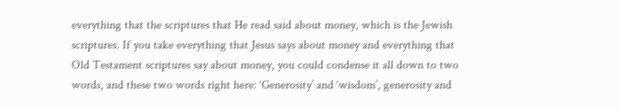everything that the scriptures that He read said about money, which is the Jewish scriptures. If you take everything that Jesus says about money and everything that Old Testament scriptures say about money, you could condense it all down to two words, and these two words right here: ‘Generosity’ and ‘wisdom’, generosity and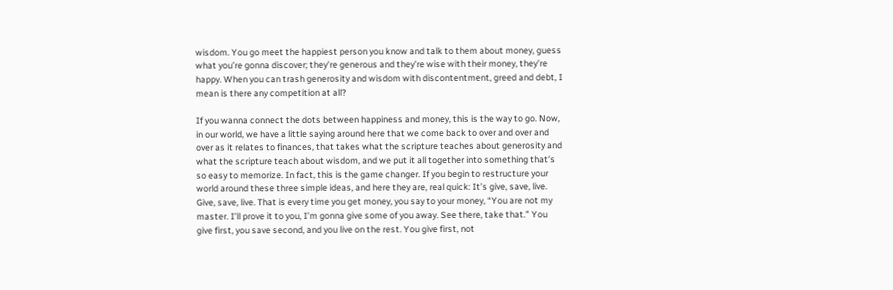wisdom. You go meet the happiest person you know and talk to them about money, guess what you’re gonna discover; they’re generous and they’re wise with their money, they’re happy. When you can trash generosity and wisdom with discontentment, greed and debt, I mean is there any competition at all?

If you wanna connect the dots between happiness and money, this is the way to go. Now, in our world, we have a little saying around here that we come back to over and over and over as it relates to finances, that takes what the scripture teaches about generosity and what the scripture teach about wisdom, and we put it all together into something that’s so easy to memorize. In fact, this is the game changer. If you begin to restructure your world around these three simple ideas, and here they are, real quick: It’s give, save, live. Give, save, live. That is every time you get money, you say to your money, “You are not my master. I’ll prove it to you, I’m gonna give some of you away. See there, take that.” You give first, you save second, and you live on the rest. You give first, not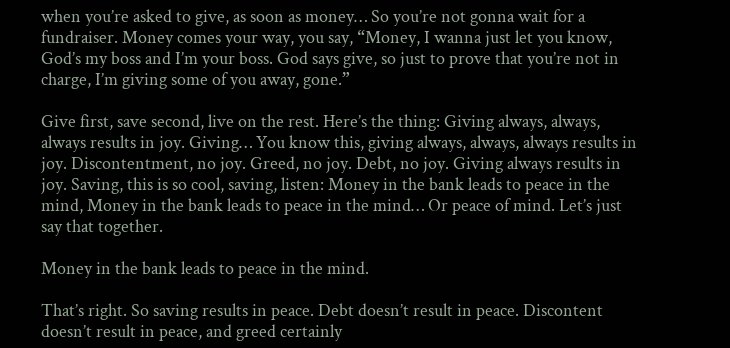when you’re asked to give, as soon as money… So you’re not gonna wait for a fundraiser. Money comes your way, you say, “Money, I wanna just let you know, God’s my boss and I’m your boss. God says give, so just to prove that you’re not in charge, I’m giving some of you away, gone.”

Give first, save second, live on the rest. Here’s the thing: Giving always, always, always results in joy. Giving… You know this, giving always, always, always results in joy. Discontentment, no joy. Greed, no joy. Debt, no joy. Giving always results in joy. Saving, this is so cool, saving, listen: Money in the bank leads to peace in the mind, Money in the bank leads to peace in the mind… Or peace of mind. Let’s just say that together.

Money in the bank leads to peace in the mind.

That’s right. So saving results in peace. Debt doesn’t result in peace. Discontent doesn’t result in peace, and greed certainly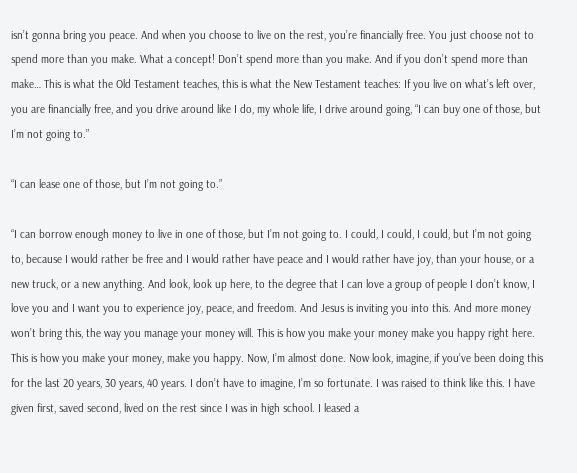isn’t gonna bring you peace. And when you choose to live on the rest, you’re financially free. You just choose not to spend more than you make. What a concept! Don’t spend more than you make. And if you don’t spend more than make… This is what the Old Testament teaches, this is what the New Testament teaches: If you live on what’s left over, you are financially free, and you drive around like I do, my whole life, I drive around going, “I can buy one of those, but I’m not going to.”

“I can lease one of those, but I’m not going to.”

“I can borrow enough money to live in one of those, but I’m not going to. I could, I could, I could, but I’m not going to, because I would rather be free and I would rather have peace and I would rather have joy, than your house, or a new truck, or a new anything. And look, look up here, to the degree that I can love a group of people I don’t know, I love you and I want you to experience joy, peace, and freedom. And Jesus is inviting you into this. And more money won’t bring this, the way you manage your money will. This is how you make your money make you happy right here. This is how you make your money, make you happy. Now, I’m almost done. Now look, imagine, if you’ve been doing this for the last 20 years, 30 years, 40 years. I don’t have to imagine, I’m so fortunate. I was raised to think like this. I have given first, saved second, lived on the rest since I was in high school. I leased a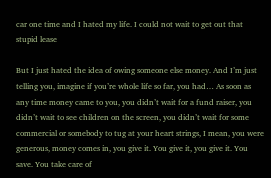car one time and I hated my life. I could not wait to get out that stupid lease

But I just hated the idea of owing someone else money. And I’m just telling you, imagine if you’re whole life so far, you had… As soon as any time money came to you, you didn’t wait for a fund raiser, you didn’t wait to see children on the screen, you didn’t wait for some commercial or somebody to tug at your heart strings, I mean, you were generous, money comes in, you give it. You give it, you give it. You save. You take care of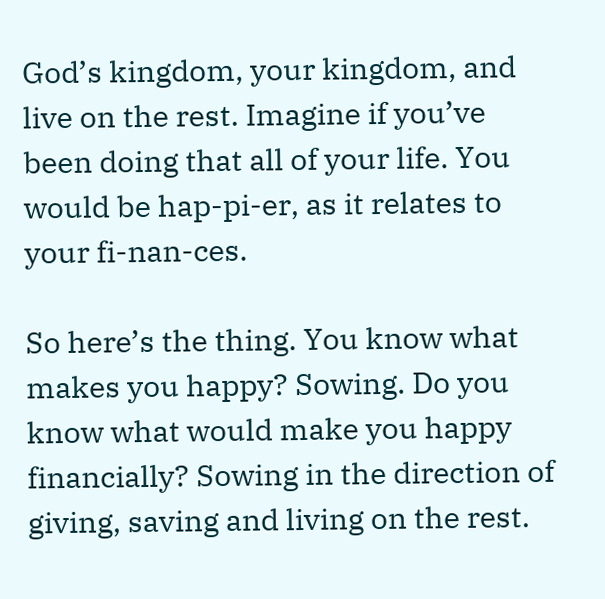God’s kingdom, your kingdom, and live on the rest. Imagine if you’ve been doing that all of your life. You would be hap-pi-er, as it relates to your fi-nan-ces.

So here’s the thing. You know what makes you happy? Sowing. Do you know what would make you happy financially? Sowing in the direction of giving, saving and living on the rest.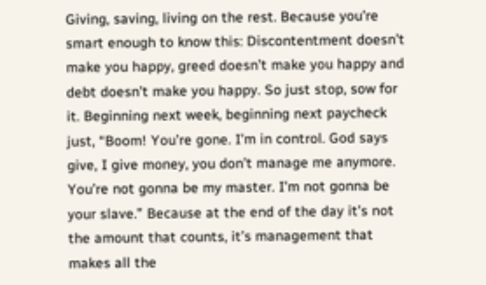Giving, saving, living on the rest. Because you’re smart enough to know this: Discontentment doesn’t make you happy, greed doesn’t make you happy and debt doesn’t make you happy. So just stop, sow for it. Beginning next week, beginning next paycheck just, “Boom! You’re gone. I’m in control. God says give, I give money, you don’t manage me anymore. You’re not gonna be my master. I’m not gonna be your slave.” Because at the end of the day it’s not the amount that counts, it’s management that makes all the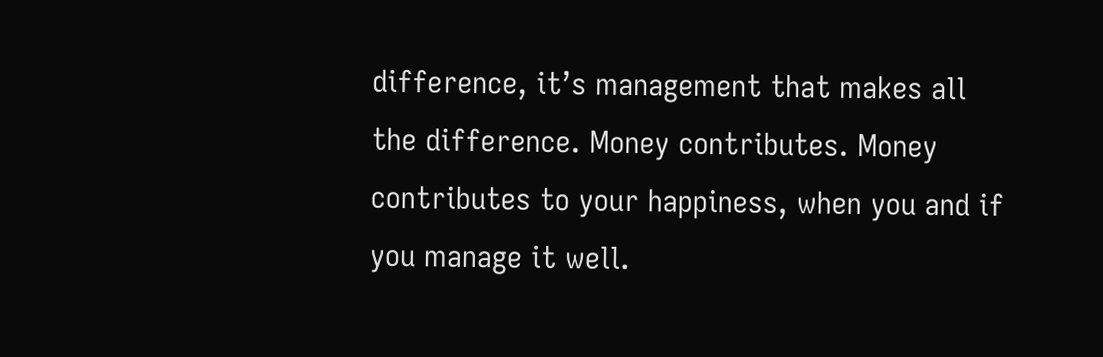difference, it’s management that makes all the difference. Money contributes. Money contributes to your happiness, when you and if you manage it well.